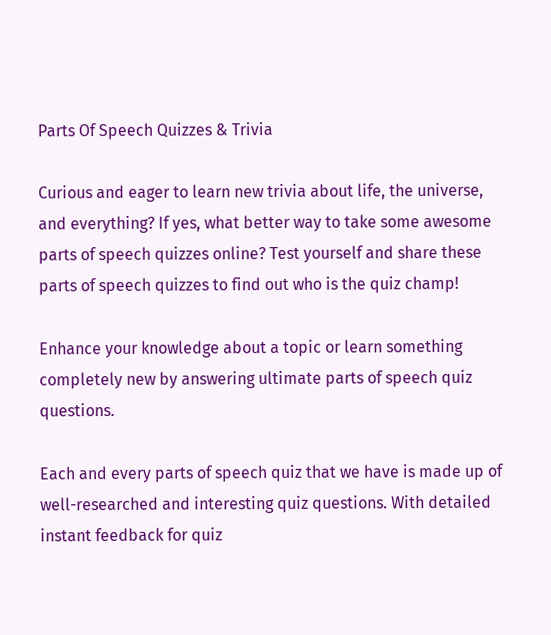Parts Of Speech Quizzes & Trivia

Curious and eager to learn new trivia about life, the universe, and everything? If yes, what better way to take some awesome parts of speech quizzes online? Test yourself and share these parts of speech quizzes to find out who is the quiz champ!

Enhance your knowledge about a topic or learn something completely new by answering ultimate parts of speech quiz questions.

Each and every parts of speech quiz that we have is made up of well-researched and interesting quiz questions. With detailed instant feedback for quiz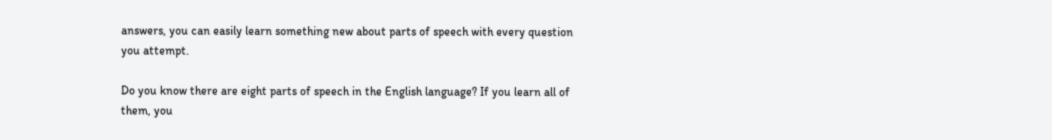answers, you can easily learn something new about parts of speech with every question you attempt.

Do you know there are eight parts of speech in the English language? If you learn all of them, you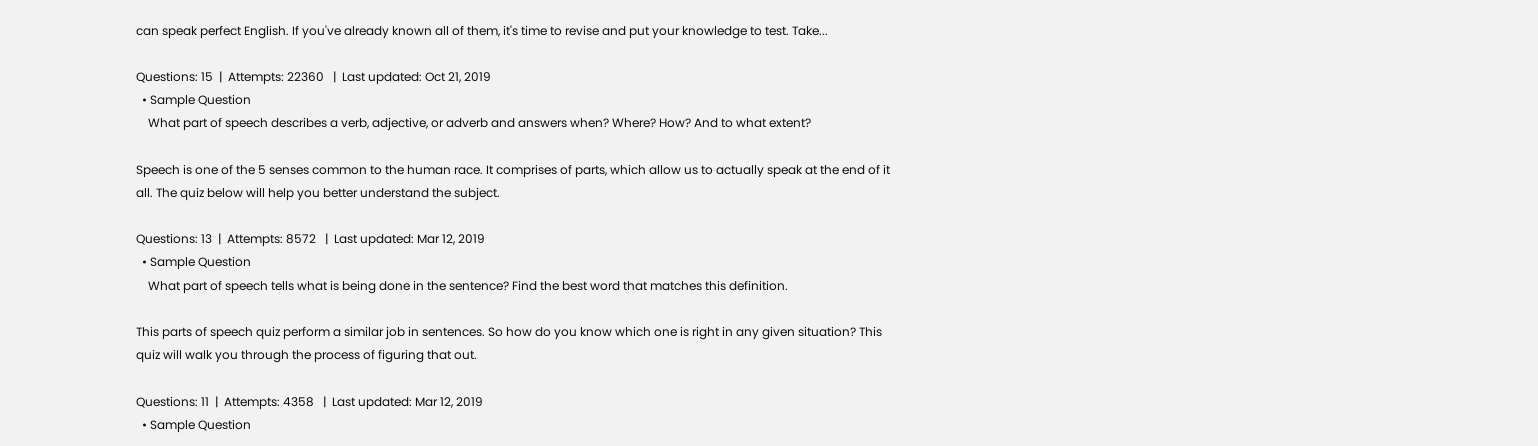can speak perfect English. If you've already known all of them, it's time to revise and put your knowledge to test. Take...

Questions: 15  |  Attempts: 22360   |  Last updated: Oct 21, 2019
  • Sample Question
    What part of speech describes a verb, adjective, or adverb and answers when? Where? How? And to what extent?

Speech is one of the 5 senses common to the human race. It comprises of parts, which allow us to actually speak at the end of it all. The quiz below will help you better understand the subject.

Questions: 13  |  Attempts: 8572   |  Last updated: Mar 12, 2019
  • Sample Question
    What part of speech tells what is being done in the sentence? Find the best word that matches this definition.

This parts of speech quiz perform a similar job in sentences. So how do you know which one is right in any given situation? This quiz will walk you through the process of figuring that out.

Questions: 11  |  Attempts: 4358   |  Last updated: Mar 12, 2019
  • Sample Question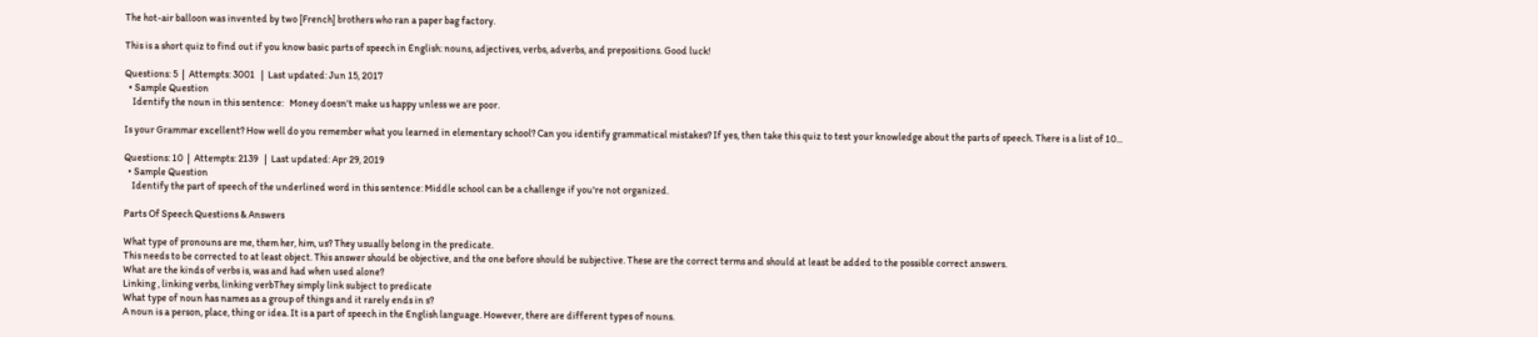The hot-air balloon was invented by two [French] brothers who ran a paper bag factory.

This is a short quiz to find out if you know basic parts of speech in English: nouns, adjectives, verbs, adverbs, and prepositions. Good luck!

Questions: 5  |  Attempts: 3001   |  Last updated: Jun 15, 2017
  • Sample Question
    Identify the noun in this sentence:   Money doesn't make us happy unless we are poor.

Is your Grammar excellent? How well do you remember what you learned in elementary school? Can you identify grammatical mistakes? If yes, then take this quiz to test your knowledge about the parts of speech. There is a list of 10...

Questions: 10  |  Attempts: 2139   |  Last updated: Apr 29, 2019
  • Sample Question
    Identify the part of speech of the underlined word in this sentence: Middle school can be a challenge if you're not organized.

Parts Of Speech Questions & Answers

What type of pronouns are me, them her, him, us? They usually belong in the predicate.
This needs to be corrected to at least object. This answer should be objective, and the one before should be subjective. These are the correct terms and should at least be added to the possible correct answers.
What are the kinds of verbs is, was and had when used alone?
Linking , linking verbs, linking verbThey simply link subject to predicate
What type of noun has names as a group of things and it rarely ends in s?
A noun is a person, place, thing or idea. It is a part of speech in the English language. However, there are different types of nouns.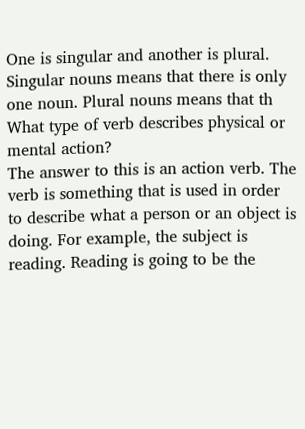One is singular and another is plural. Singular nouns means that there is only one noun. Plural nouns means that th
What type of verb describes physical or mental action?
The answer to this is an action verb. The verb is something that is used in order to describe what a person or an object is doing. For example, the subject is reading. Reading is going to be the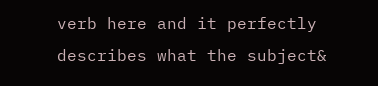verb here and it perfectly describes what the subject&